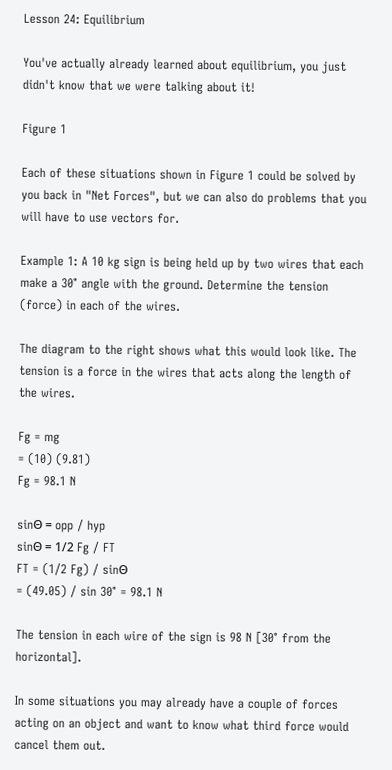Lesson 24: Equilibrium

You've actually already learned about equilibrium, you just didn't know that we were talking about it!

Figure 1

Each of these situations shown in Figure 1 could be solved by you back in "Net Forces", but we can also do problems that you will have to use vectors for.

Example 1: A 10 kg sign is being held up by two wires that each make a 30° angle with the ground. Determine the tension (force) in each of the wires.

The diagram to the right shows what this would look like. The tension is a force in the wires that acts along the length of the wires.

Fg = mg
= (10) (9.81)
Fg = 98.1 N

sinΘ = opp / hyp
sinΘ = 1/2 Fg / FT
FT = (1/2 Fg) / sinΘ
= (49.05) / sin 30° = 98.1 N

The tension in each wire of the sign is 98 N [30° from the horizontal].

In some situations you may already have a couple of forces acting on an object and want to know what third force would cancel them out.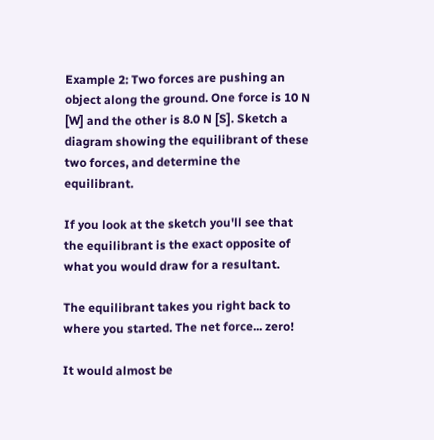Example 2: Two forces are pushing an object along the ground. One force is 10 N [W] and the other is 8.0 N [S]. Sketch a diagram showing the equilibrant of these two forces, and determine the equilibrant.

If you look at the sketch you'll see that the equilibrant is the exact opposite of what you would draw for a resultant.

The equilibrant takes you right back to where you started. The net force... zero!

It would almost be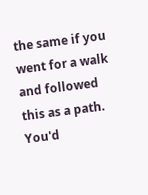the same if you went for a walk and followed this as a path. You'd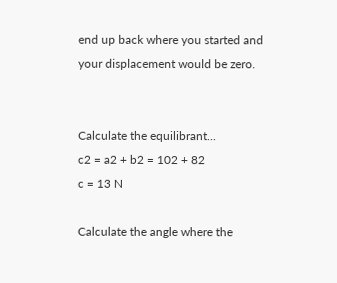end up back where you started and your displacement would be zero.


Calculate the equilibrant...
c2 = a2 + b2 = 102 + 82
c = 13 N

Calculate the angle where the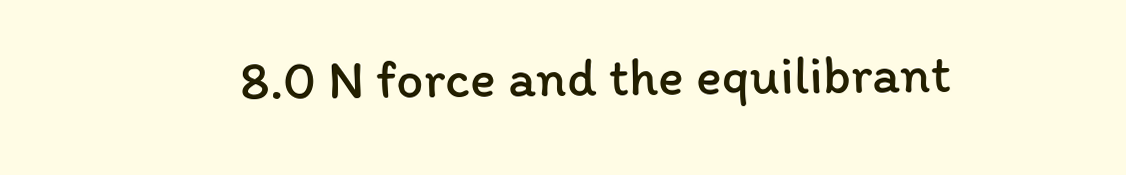8.0 N force and the equilibrant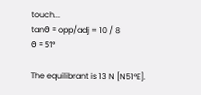touch...
tanΘ = opp/adj = 10 / 8
Θ = 51°

The equilibrant is 13 N [N51°E].